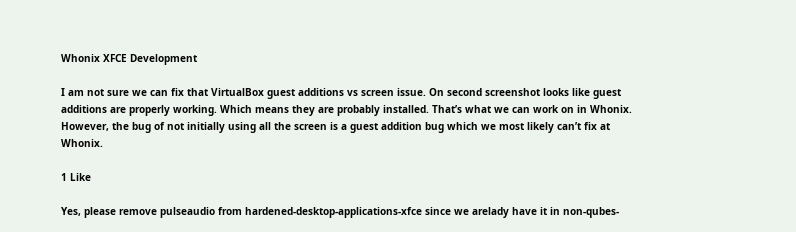Whonix XFCE Development

I am not sure we can fix that VirtualBox guest additions vs screen issue. On second screenshot looks like guest additions are properly working. Which means they are probably installed. That’s what we can work on in Whonix. However, the bug of not initially using all the screen is a guest addition bug which we most likely can’t fix at Whonix.

1 Like

Yes, please remove pulseaudio from hardened-desktop-applications-xfce since we arelady have it in non-qubes-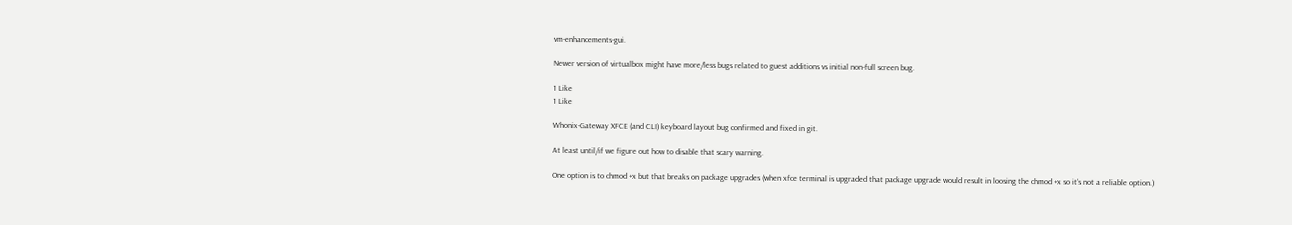vm-enhancements-gui.

Newer version of virtualbox might have more/less bugs related to guest additions vs initial non-full screen bug.

1 Like
1 Like

Whonix-Gateway XFCE (and CLI) keyboard layout bug confirmed and fixed in git.

At least until/if we figure out how to disable that scary warning.

One option is to chmod +x but that breaks on package upgrades (when xfce terminal is upgraded that package upgrade would result in loosing the chmod +x so it’s not a reliable option.)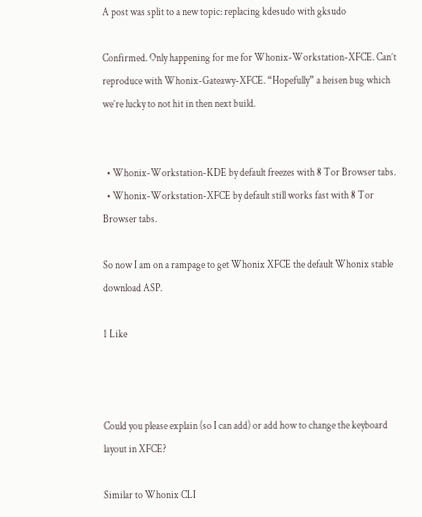A post was split to a new topic: replacing kdesudo with gksudo

Confirmed. Only happening for me for Whonix-Workstation-XFCE. Can’t reproduce with Whonix-Gateawy-XFCE. “Hopefully” a heisen bug which we’re lucky to not hit in then next build.


  • Whonix-Workstation-KDE by default freezes with 8 Tor Browser tabs.
  • Whonix-Workstation-XFCE by default still works fast with 8 Tor Browser tabs.

So now I am on a rampage to get Whonix XFCE the default Whonix stable download ASP.

1 Like



Could you please explain (so I can add) or add how to change the keyboard layout in XFCE?

Similar to Whonix CLI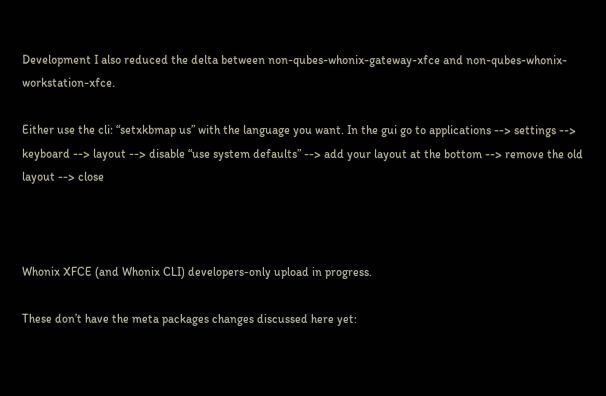Development I also reduced the delta between non-qubes-whonix-gateway-xfce and non-qubes-whonix-workstation-xfce.

Either use the cli: “setxkbmap us” with the language you want. In the gui go to applications --> settings --> keyboard --> layout --> disable “use system defaults” --> add your layout at the bottom --> remove the old layout --> close



Whonix XFCE (and Whonix CLI) developers-only upload in progress.

These don’t have the meta packages changes discussed here yet: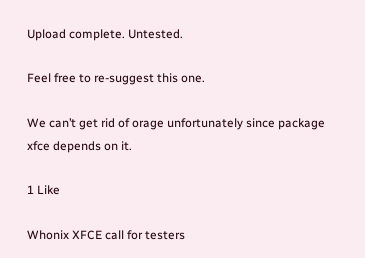Upload complete. Untested.

Feel free to re-suggest this one.

We can’t get rid of orage unfortunately since package xfce depends on it.

1 Like

Whonix XFCE call for testers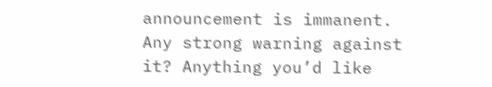announcement is immanent. Any strong warning against it? Anything you’d like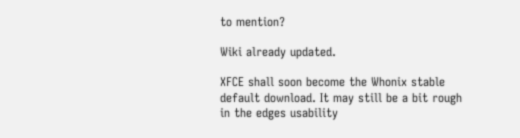to mention?

Wiki already updated.

XFCE shall soon become the Whonix stable default download. It may still be a bit rough in the edges usability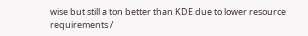wise but still a ton better than KDE due to lower resource requirements /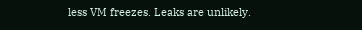less VM freezes. Leaks are unlikely.